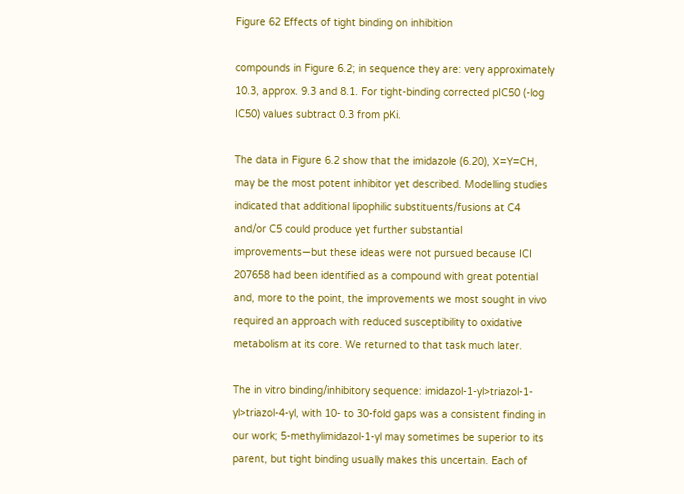Figure 62 Effects of tight binding on inhibition

compounds in Figure 6.2; in sequence they are: very approximately 10.3, approx. 9.3 and 8.1. For tight-binding corrected pIC50 (-log IC50) values subtract 0.3 from pKi.

The data in Figure 6.2 show that the imidazole (6.20), X=Y=CH, may be the most potent inhibitor yet described. Modelling studies indicated that additional lipophilic substituents/fusions at C4 and/or C5 could produce yet further substantial improvements—but these ideas were not pursued because ICI 207658 had been identified as a compound with great potential and, more to the point, the improvements we most sought in vivo required an approach with reduced susceptibility to oxidative metabolism at its core. We returned to that task much later.

The in vitro binding/inhibitory sequence: imidazol-1-yl>triazol-1-yl>triazol-4-yl, with 10- to 30-fold gaps was a consistent finding in our work; 5-methylimidazol-1-yl may sometimes be superior to its parent, but tight binding usually makes this uncertain. Each of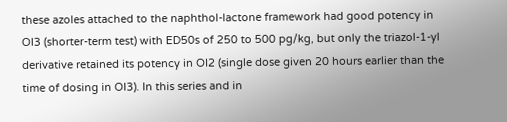these azoles attached to the naphthol-lactone framework had good potency in OI3 (shorter-term test) with ED50s of 250 to 500 pg/kg, but only the triazol-1-yl derivative retained its potency in OI2 (single dose given 20 hours earlier than the time of dosing in OI3). In this series and in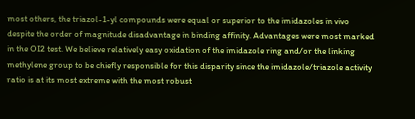most others, the triazol-1-yl compounds were equal or superior to the imidazoles in vivo despite the order of magnitude disadvantage in binding affinity. Advantages were most marked in the OI2 test. We believe relatively easy oxidation of the imidazole ring and/or the linking methylene group to be chiefly responsible for this disparity since the imidazole/triazole activity ratio is at its most extreme with the most robust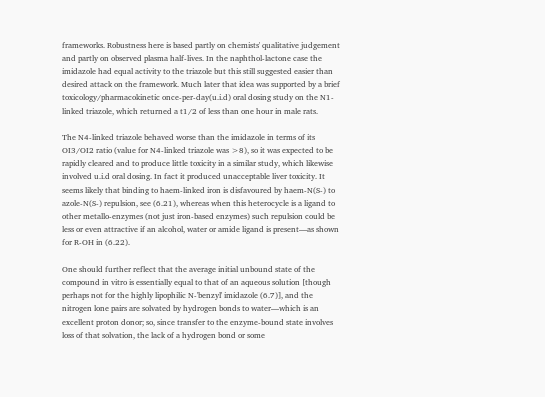frameworks. Robustness here is based partly on chemists' qualitative judgement and partly on observed plasma half-lives. In the naphthol-lactone case the imidazole had equal activity to the triazole but this still suggested easier than desired attack on the framework. Much later that idea was supported by a brief toxicology/pharmacokinetic once-per-day(u.i.d) oral dosing study on the N1-linked triazole, which returned a t1/2 of less than one hour in male rats.

The N4-linked triazole behaved worse than the imidazole in terms of its OI3/OI2 ratio (value for N4-linked triazole was >8), so it was expected to be rapidly cleared and to produce little toxicity in a similar study, which likewise involved u.i.d oral dosing. In fact it produced unacceptable liver toxicity. It seems likely that binding to haem-linked iron is disfavoured by haem-N(S-) to azole-N(S-) repulsion, see (6.21), whereas when this heterocycle is a ligand to other metallo-enzymes (not just iron-based enzymes) such repulsion could be less or even attractive if an alcohol, water or amide ligand is present—as shown for R-OH in (6.22).

One should further reflect that the average initial unbound state of the compound in vitro is essentially equal to that of an aqueous solution [though perhaps not for the highly lipophilic N-'benzyl' imidazole (6.7)], and the nitrogen lone pairs are solvated by hydrogen bonds to water—which is an excellent proton donor; so, since transfer to the enzyme-bound state involves loss of that solvation, the lack of a hydrogen bond or some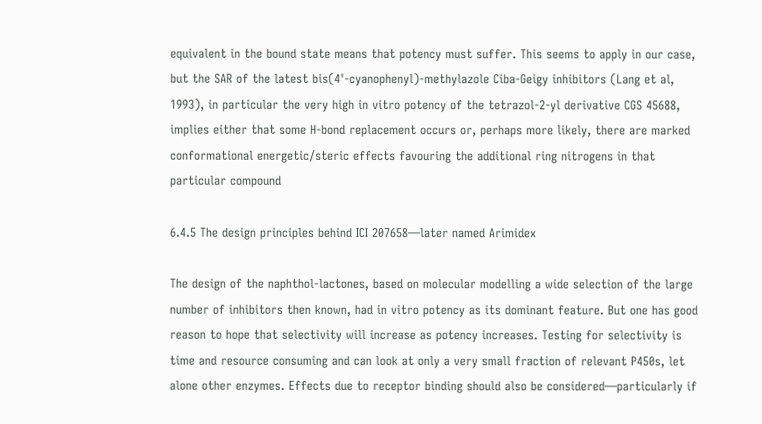equivalent in the bound state means that potency must suffer. This seems to apply in our case, but the SAR of the latest bis(4'-cyanophenyl)-methylazole Ciba-Geigy inhibitors (Lang et al, 1993), in particular the very high in vitro potency of the tetrazol-2-yl derivative CGS 45688, implies either that some H-bond replacement occurs or, perhaps more likely, there are marked conformational energetic/steric effects favouring the additional ring nitrogens in that particular compound

6.4.5 The design principles behind ICI 207658—later named Arimidex

The design of the naphthol-lactones, based on molecular modelling a wide selection of the large number of inhibitors then known, had in vitro potency as its dominant feature. But one has good reason to hope that selectivity will increase as potency increases. Testing for selectivity is time and resource consuming and can look at only a very small fraction of relevant P450s, let alone other enzymes. Effects due to receptor binding should also be considered—particularly if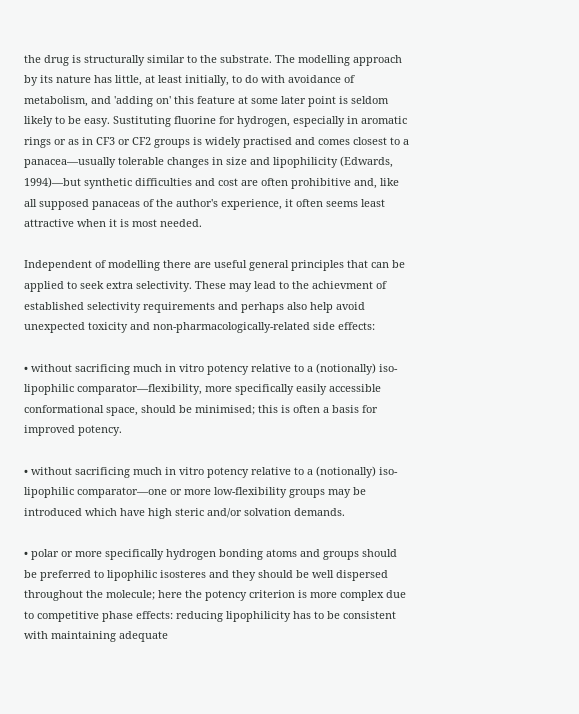the drug is structurally similar to the substrate. The modelling approach by its nature has little, at least initially, to do with avoidance of metabolism, and 'adding on' this feature at some later point is seldom likely to be easy. Sustituting fluorine for hydrogen, especially in aromatic rings or as in CF3 or CF2 groups is widely practised and comes closest to a panacea—usually tolerable changes in size and lipophilicity (Edwards, 1994)—but synthetic difficulties and cost are often prohibitive and, like all supposed panaceas of the author's experience, it often seems least attractive when it is most needed.

Independent of modelling there are useful general principles that can be applied to seek extra selectivity. These may lead to the achievment of established selectivity requirements and perhaps also help avoid unexpected toxicity and non-pharmacologically-related side effects:

• without sacrificing much in vitro potency relative to a (notionally) iso-lipophilic comparator—flexibility, more specifically easily accessible conformational space, should be minimised; this is often a basis for improved potency.

• without sacrificing much in vitro potency relative to a (notionally) iso-lipophilic comparator—one or more low-flexibility groups may be introduced which have high steric and/or solvation demands.

• polar or more specifically hydrogen bonding atoms and groups should be preferred to lipophilic isosteres and they should be well dispersed throughout the molecule; here the potency criterion is more complex due to competitive phase effects: reducing lipophilicity has to be consistent with maintaining adequate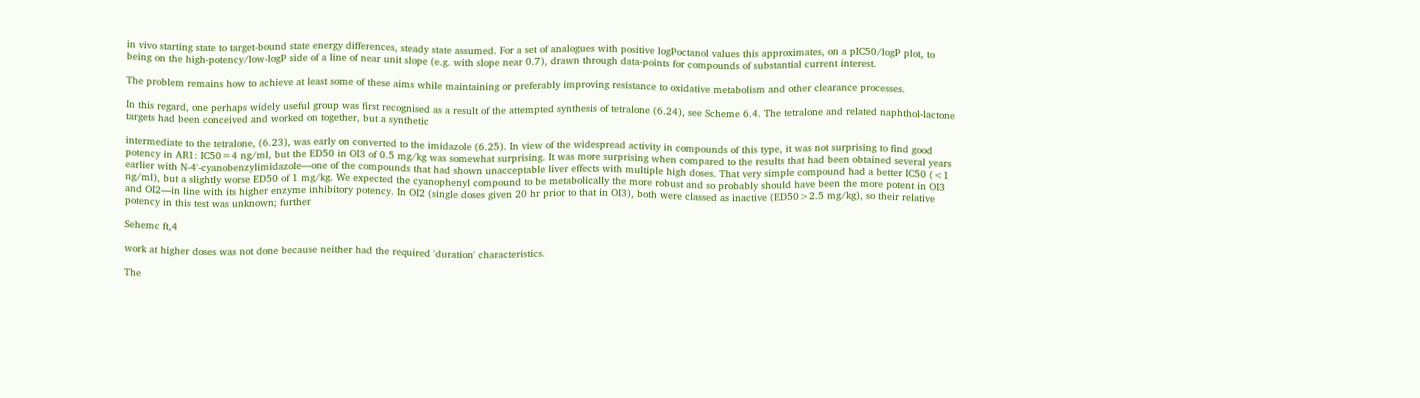in vivo starting state to target-bound state energy differences, steady state assumed. For a set of analogues with positive logPoctanol values this approximates, on a pIC50/logP plot, to being on the high-potency/low-logP side of a line of near unit slope (e.g. with slope near 0.7), drawn through data-points for compounds of substantial current interest.

The problem remains how to achieve at least some of these aims while maintaining or preferably improving resistance to oxidative metabolism and other clearance processes.

In this regard, one perhaps widely useful group was first recognised as a result of the attempted synthesis of tetralone (6.24), see Scheme 6.4. The tetralone and related naphthol-lactone targets had been conceived and worked on together, but a synthetic

intermediate to the tetralone, (6.23), was early on converted to the imidazole (6.25). In view of the widespread activity in compounds of this type, it was not surprising to find good potency in AR1: IC50=4 ng/ml, but the ED50 in OI3 of 0.5 mg/kg was somewhat surprising. It was more surprising when compared to the results that had been obtained several years earlier with N-4'-cyanobenzylimidazole—one of the compounds that had shown unacceptable liver effects with multiple high doses. That very simple compound had a better IC50 (<1 ng/ml), but a slightly worse ED50 of 1 mg/kg. We expected the cyanophenyl compound to be metabolically the more robust and so probably should have been the more potent in OI3 and OI2—in line with its higher enzyme inhibitory potency. In OI2 (single doses given 20 hr prior to that in OI3), both were classed as inactive (ED50>2.5 mg/kg), so their relative potency in this test was unknown; further

Sehemc ft,4

work at higher doses was not done because neither had the required 'duration' characteristics.

The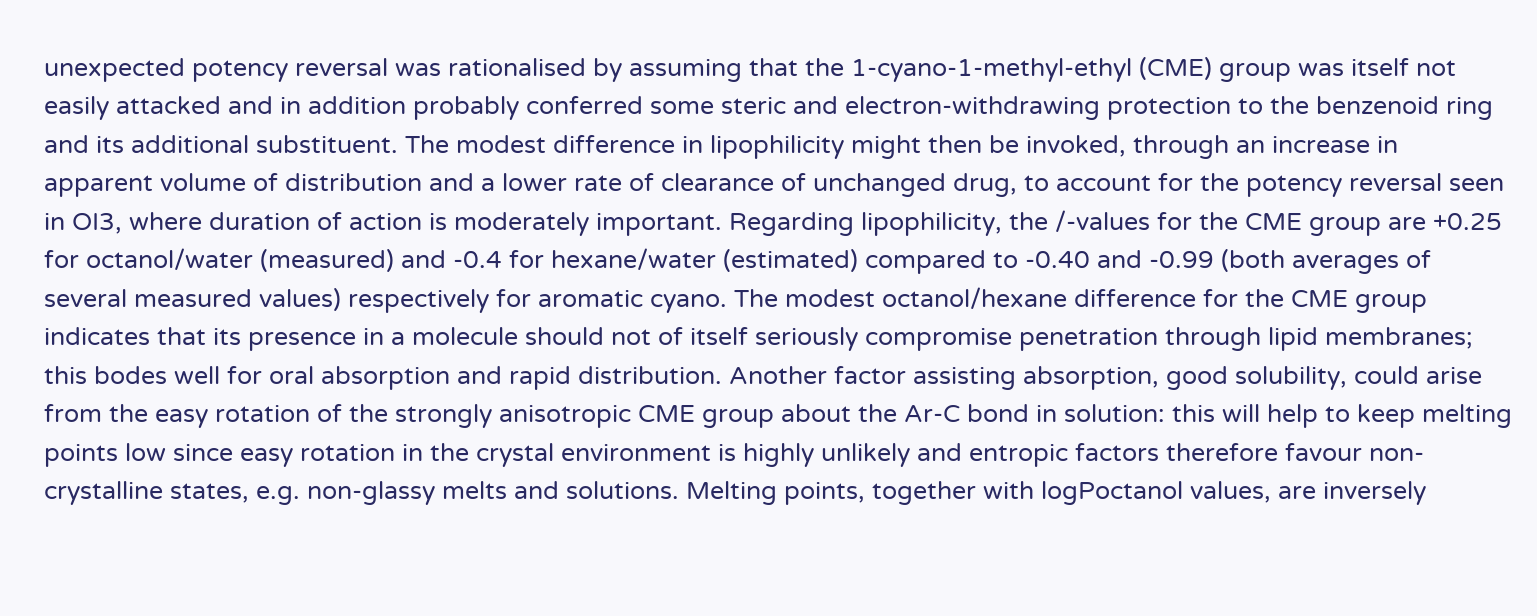unexpected potency reversal was rationalised by assuming that the 1-cyano-1-methyl-ethyl (CME) group was itself not easily attacked and in addition probably conferred some steric and electron-withdrawing protection to the benzenoid ring and its additional substituent. The modest difference in lipophilicity might then be invoked, through an increase in apparent volume of distribution and a lower rate of clearance of unchanged drug, to account for the potency reversal seen in OI3, where duration of action is moderately important. Regarding lipophilicity, the /-values for the CME group are +0.25 for octanol/water (measured) and -0.4 for hexane/water (estimated) compared to -0.40 and -0.99 (both averages of several measured values) respectively for aromatic cyano. The modest octanol/hexane difference for the CME group indicates that its presence in a molecule should not of itself seriously compromise penetration through lipid membranes; this bodes well for oral absorption and rapid distribution. Another factor assisting absorption, good solubility, could arise from the easy rotation of the strongly anisotropic CME group about the Ar-C bond in solution: this will help to keep melting points low since easy rotation in the crystal environment is highly unlikely and entropic factors therefore favour non-crystalline states, e.g. non-glassy melts and solutions. Melting points, together with logPoctanol values, are inversely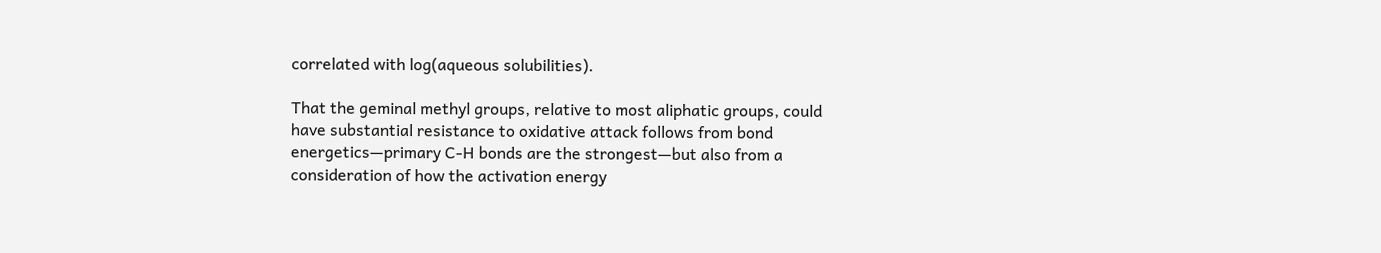correlated with log(aqueous solubilities).

That the geminal methyl groups, relative to most aliphatic groups, could have substantial resistance to oxidative attack follows from bond energetics—primary C-H bonds are the strongest—but also from a consideration of how the activation energy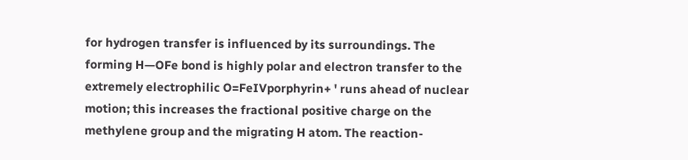for hydrogen transfer is influenced by its surroundings. The forming H—OFe bond is highly polar and electron transfer to the extremely electrophilic O=FeIVporphyrin+ ' runs ahead of nuclear motion; this increases the fractional positive charge on the methylene group and the migrating H atom. The reaction-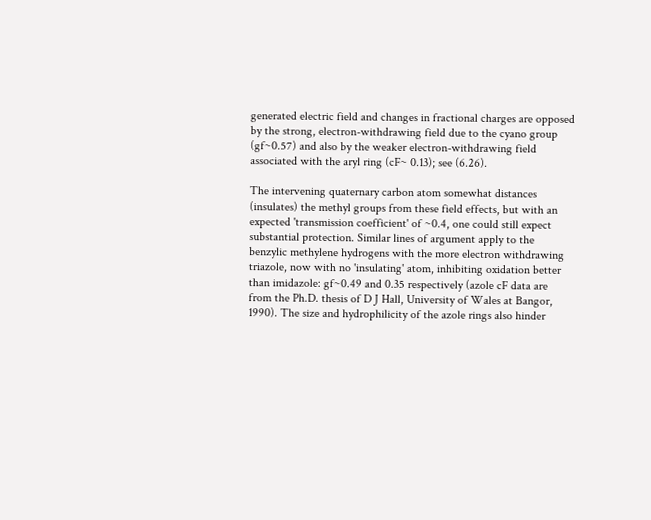generated electric field and changes in fractional charges are opposed by the strong, electron-withdrawing field due to the cyano group (gf~0.57) and also by the weaker electron-withdrawing field associated with the aryl ring (cF~ 0.13); see (6.26).

The intervening quaternary carbon atom somewhat distances (insulates) the methyl groups from these field effects, but with an expected 'transmission coefficient' of ~0.4, one could still expect substantial protection. Similar lines of argument apply to the benzylic methylene hydrogens with the more electron withdrawing triazole, now with no 'insulating' atom, inhibiting oxidation better than imidazole: gf~0.49 and 0.35 respectively (azole cF data are from the Ph.D. thesis of D J Hall, University of Wales at Bangor, 1990). The size and hydrophilicity of the azole rings also hinder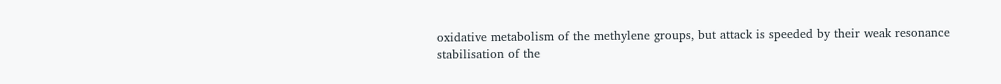oxidative metabolism of the methylene groups, but attack is speeded by their weak resonance stabilisation of the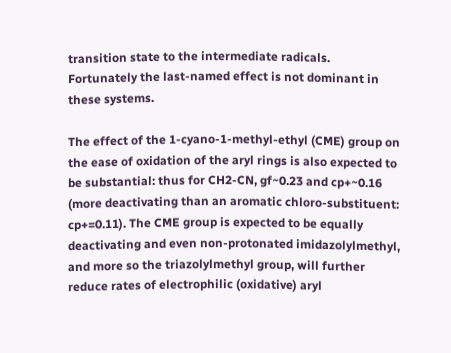transition state to the intermediate radicals. Fortunately the last-named effect is not dominant in these systems.

The effect of the 1-cyano-1-methyl-ethyl (CME) group on the ease of oxidation of the aryl rings is also expected to be substantial: thus for CH2-CN, gf~0.23 and cp+~0.16 (more deactivating than an aromatic chloro-substituent: cp+=0.11). The CME group is expected to be equally deactivating and even non-protonated imidazolylmethyl, and more so the triazolylmethyl group, will further reduce rates of electrophilic (oxidative) aryl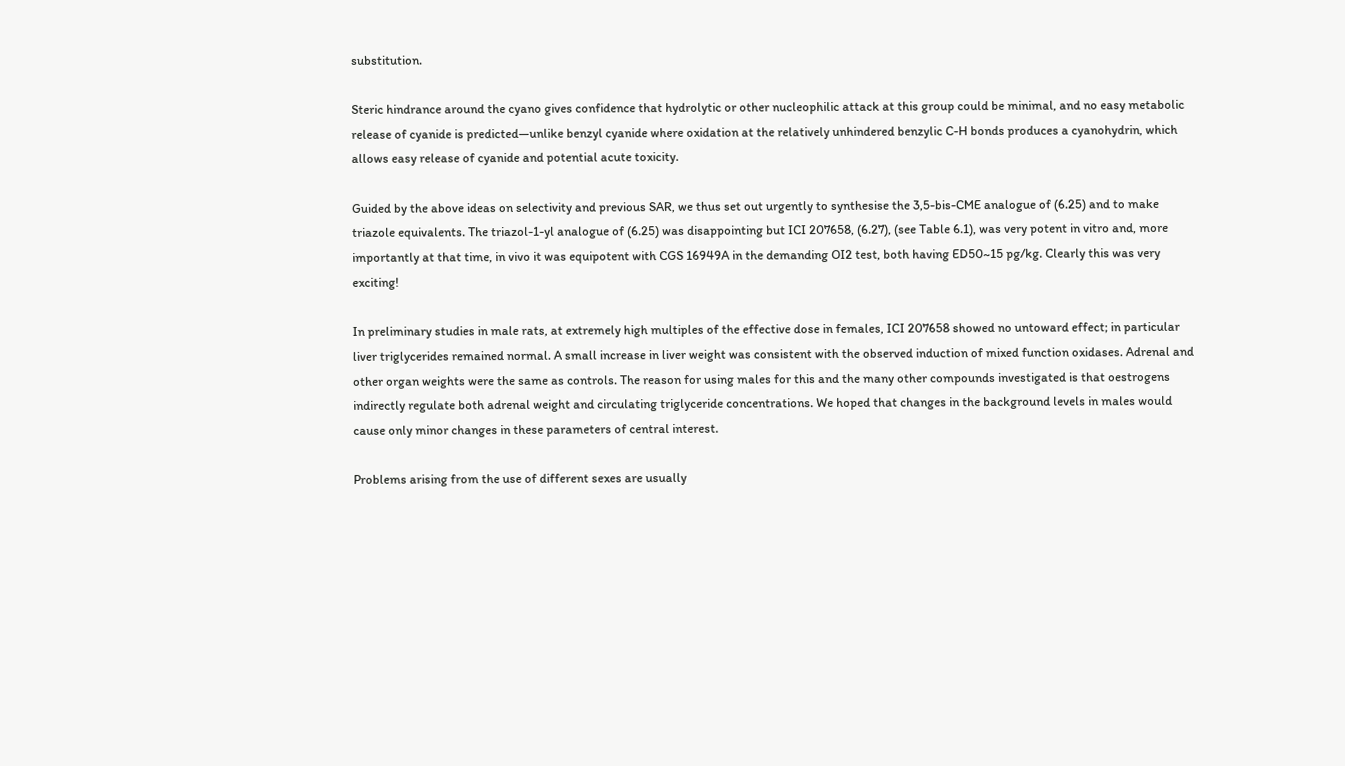substitution.

Steric hindrance around the cyano gives confidence that hydrolytic or other nucleophilic attack at this group could be minimal, and no easy metabolic release of cyanide is predicted—unlike benzyl cyanide where oxidation at the relatively unhindered benzylic C-H bonds produces a cyanohydrin, which allows easy release of cyanide and potential acute toxicity.

Guided by the above ideas on selectivity and previous SAR, we thus set out urgently to synthesise the 3,5-bis-CME analogue of (6.25) and to make triazole equivalents. The triazol-1-yl analogue of (6.25) was disappointing but ICI 207658, (6.27), (see Table 6.1), was very potent in vitro and, more importantly at that time, in vivo it was equipotent with CGS 16949A in the demanding OI2 test, both having ED50~15 pg/kg. Clearly this was very exciting!

In preliminary studies in male rats, at extremely high multiples of the effective dose in females, ICI 207658 showed no untoward effect; in particular liver triglycerides remained normal. A small increase in liver weight was consistent with the observed induction of mixed function oxidases. Adrenal and other organ weights were the same as controls. The reason for using males for this and the many other compounds investigated is that oestrogens indirectly regulate both adrenal weight and circulating triglyceride concentrations. We hoped that changes in the background levels in males would cause only minor changes in these parameters of central interest.

Problems arising from the use of different sexes are usually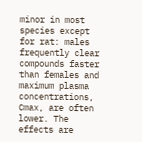minor in most species except for rat: males frequently clear compounds faster than females and maximum plasma concentrations, Cmax, are often lower. The effects are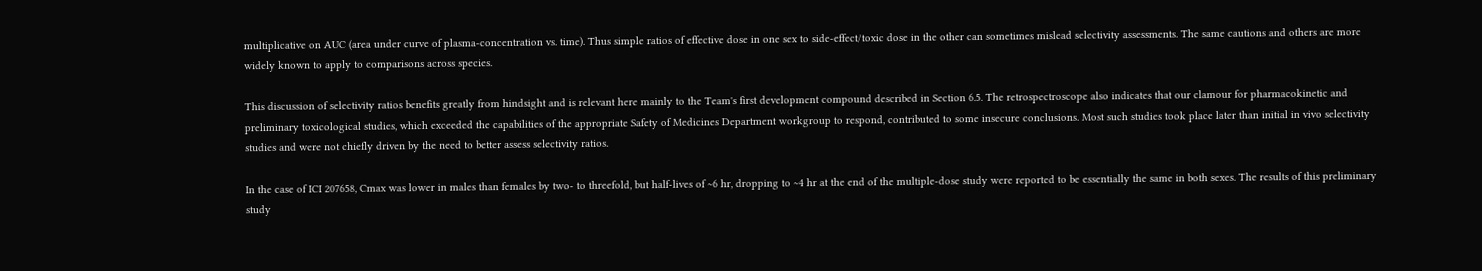multiplicative on AUC (area under curve of plasma-concentration vs. time). Thus simple ratios of effective dose in one sex to side-effect/toxic dose in the other can sometimes mislead selectivity assessments. The same cautions and others are more widely known to apply to comparisons across species.

This discussion of selectivity ratios benefits greatly from hindsight and is relevant here mainly to the Team's first development compound described in Section 6.5. The retrospectroscope also indicates that our clamour for pharmacokinetic and preliminary toxicological studies, which exceeded the capabilities of the appropriate Safety of Medicines Department workgroup to respond, contributed to some insecure conclusions. Most such studies took place later than initial in vivo selectivity studies and were not chiefly driven by the need to better assess selectivity ratios.

In the case of ICI 207658, Cmax was lower in males than females by two- to threefold, but half-lives of ~6 hr, dropping to ~4 hr at the end of the multiple-dose study were reported to be essentially the same in both sexes. The results of this preliminary study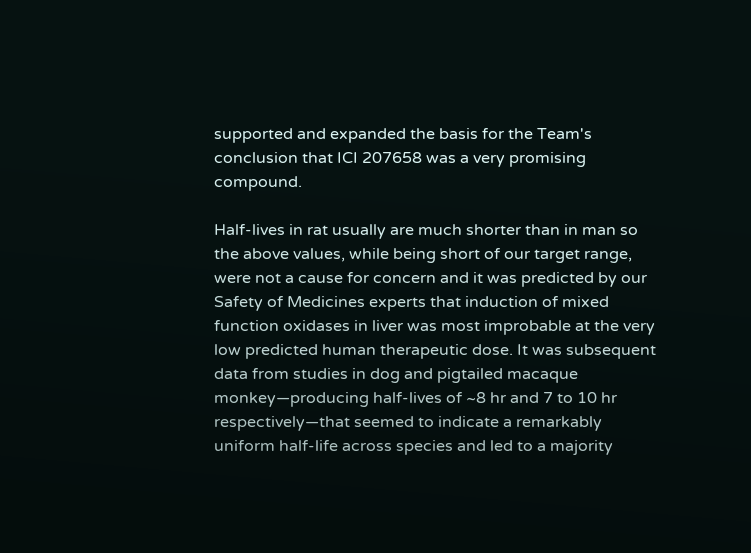supported and expanded the basis for the Team's conclusion that ICI 207658 was a very promising compound.

Half-lives in rat usually are much shorter than in man so the above values, while being short of our target range, were not a cause for concern and it was predicted by our Safety of Medicines experts that induction of mixed function oxidases in liver was most improbable at the very low predicted human therapeutic dose. It was subsequent data from studies in dog and pigtailed macaque monkey—producing half-lives of ~8 hr and 7 to 10 hr respectively—that seemed to indicate a remarkably uniform half-life across species and led to a majority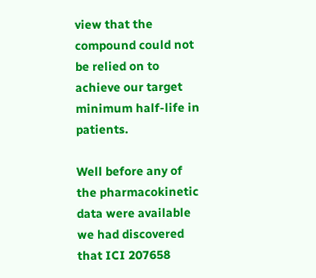view that the compound could not be relied on to achieve our target minimum half-life in patients.

Well before any of the pharmacokinetic data were available we had discovered that ICI 207658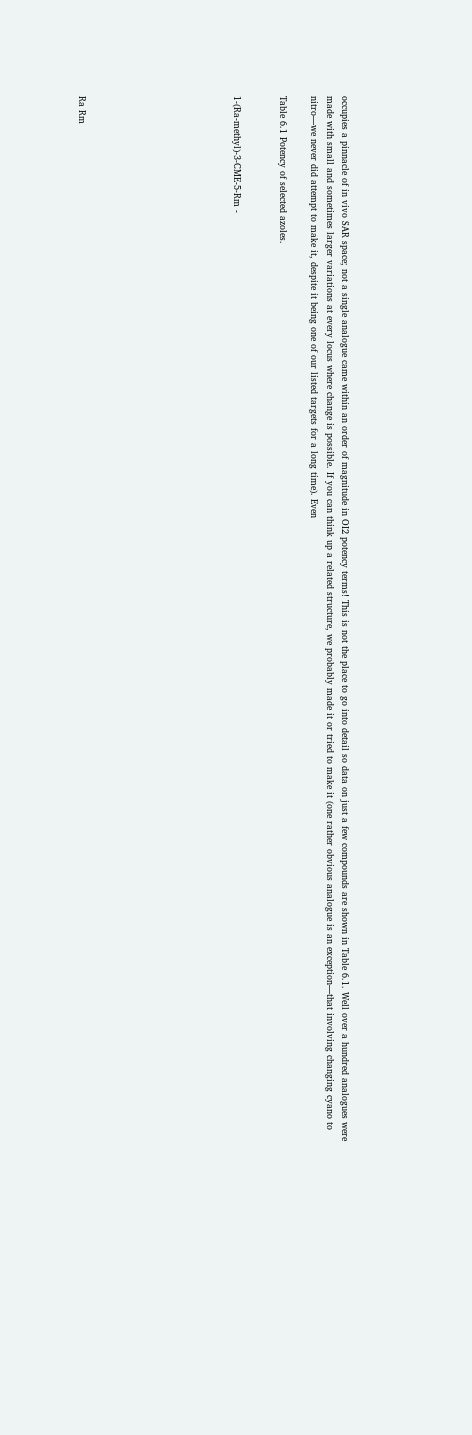occupies a pinnacle of in vivo SAR space; not a single analogue came within an order of magnitude in OI2 potency terms! This is not the place to go into detail so data on just a few compounds are shown in Table 6.1. Well over a hundred analogues were made with small and sometimes larger variations at every locus where change is possible. If you can think up a related structure, we probably made it or tried to make it (one rather obvious analogue is an exception—that involving changing cyano to nitro—we never did attempt to make it, despite it being one of our listed targets for a long time). Even

Table 6.1 Potency of selected azoles.


1-(Ra-methyl)-3-CME-5-Rm -









Ra Rm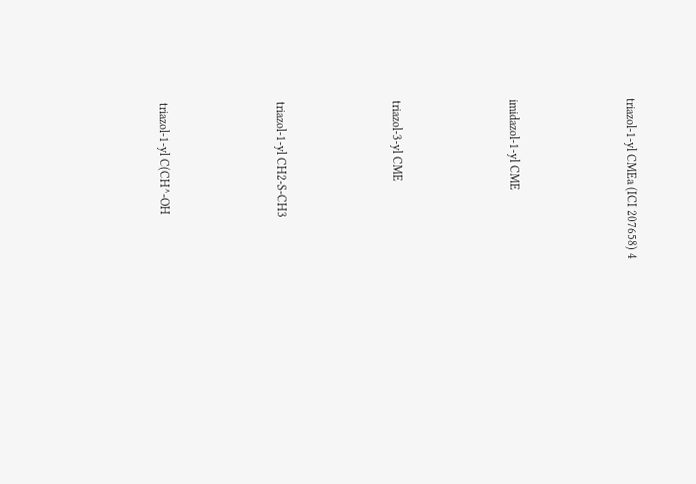triazol-1-yl CMEa (ICI 207658) 4




imidazol-1-yl CME




triazol-3-yl CME




triazol-1-yl CH2-S-CH3




triazol-1-yl C(CH^-OH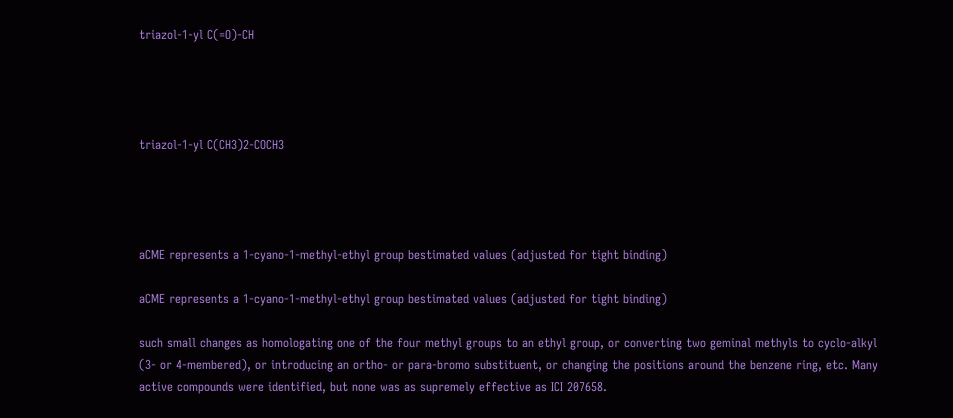triazol-1-yl C(=O)-CH




triazol-1-yl C(CH3)2-COCH3




aCME represents a 1-cyano-1-methyl-ethyl group bestimated values (adjusted for tight binding)

aCME represents a 1-cyano-1-methyl-ethyl group bestimated values (adjusted for tight binding)

such small changes as homologating one of the four methyl groups to an ethyl group, or converting two geminal methyls to cyclo-alkyl (3- or 4-membered), or introducing an ortho- or para-bromo substituent, or changing the positions around the benzene ring, etc. Many active compounds were identified, but none was as supremely effective as ICI 207658.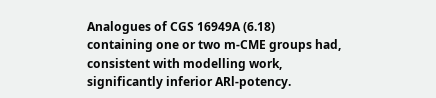Analogues of CGS 16949A (6.18) containing one or two m-CME groups had, consistent with modelling work, significantly inferior ARl-potency.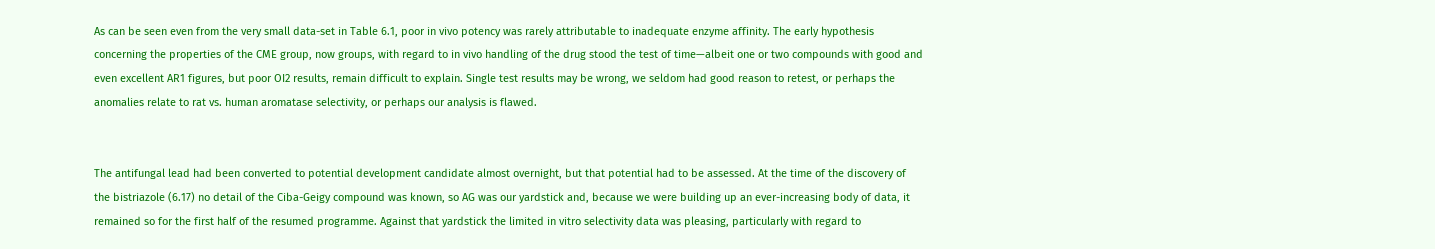As can be seen even from the very small data-set in Table 6.1, poor in vivo potency was rarely attributable to inadequate enzyme affinity. The early hypothesis concerning the properties of the CME group, now groups, with regard to in vivo handling of the drug stood the test of time—albeit one or two compounds with good and even excellent AR1 figures, but poor OI2 results, remain difficult to explain. Single test results may be wrong, we seldom had good reason to retest, or perhaps the anomalies relate to rat vs. human aromatase selectivity, or perhaps our analysis is flawed.


The antifungal lead had been converted to potential development candidate almost overnight, but that potential had to be assessed. At the time of the discovery of the bistriazole (6.17) no detail of the Ciba-Geigy compound was known, so AG was our yardstick and, because we were building up an ever-increasing body of data, it remained so for the first half of the resumed programme. Against that yardstick the limited in vitro selectivity data was pleasing, particularly with regard to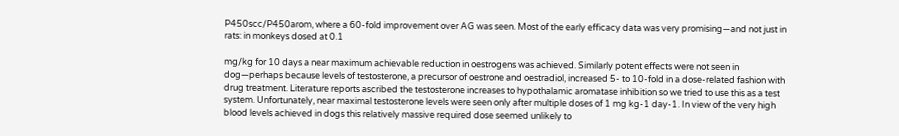P450scc/P450arom, where a 60-fold improvement over AG was seen. Most of the early efficacy data was very promising—and not just in rats: in monkeys dosed at 0.1

mg/kg for 10 days a near maximum achievable reduction in oestrogens was achieved. Similarly potent effects were not seen in dog—perhaps because levels of testosterone, a precursor of oestrone and oestradiol, increased 5- to 10-fold in a dose-related fashion with drug treatment. Literature reports ascribed the testosterone increases to hypothalamic aromatase inhibition so we tried to use this as a test system. Unfortunately, near maximal testosterone levels were seen only after multiple doses of 1 mg kg-1 day-1. In view of the very high blood levels achieved in dogs this relatively massive required dose seemed unlikely to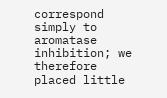correspond simply to aromatase inhibition; we therefore placed little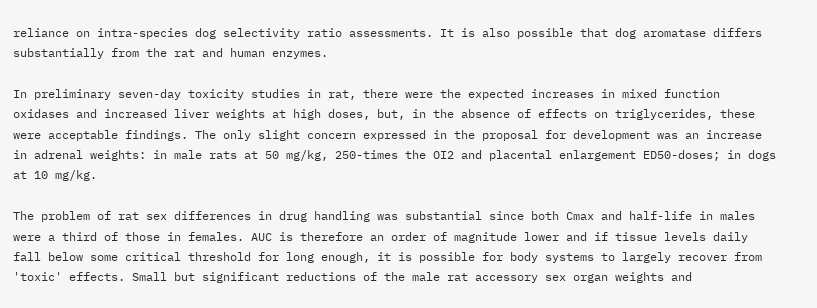reliance on intra-species dog selectivity ratio assessments. It is also possible that dog aromatase differs substantially from the rat and human enzymes.

In preliminary seven-day toxicity studies in rat, there were the expected increases in mixed function oxidases and increased liver weights at high doses, but, in the absence of effects on triglycerides, these were acceptable findings. The only slight concern expressed in the proposal for development was an increase in adrenal weights: in male rats at 50 mg/kg, 250-times the OI2 and placental enlargement ED50-doses; in dogs at 10 mg/kg.

The problem of rat sex differences in drug handling was substantial since both Cmax and half-life in males were a third of those in females. AUC is therefore an order of magnitude lower and if tissue levels daily fall below some critical threshold for long enough, it is possible for body systems to largely recover from 'toxic' effects. Small but significant reductions of the male rat accessory sex organ weights and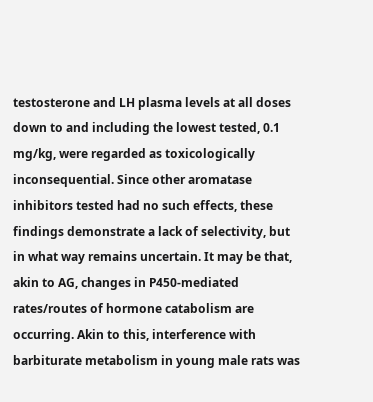testosterone and LH plasma levels at all doses down to and including the lowest tested, 0.1 mg/kg, were regarded as toxicologically inconsequential. Since other aromatase inhibitors tested had no such effects, these findings demonstrate a lack of selectivity, but in what way remains uncertain. It may be that, akin to AG, changes in P450-mediated rates/routes of hormone catabolism are occurring. Akin to this, interference with barbiturate metabolism in young male rats was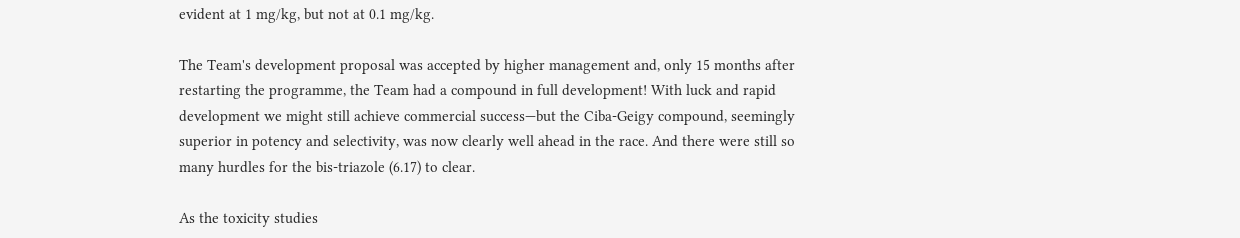evident at 1 mg/kg, but not at 0.1 mg/kg.

The Team's development proposal was accepted by higher management and, only 15 months after restarting the programme, the Team had a compound in full development! With luck and rapid development we might still achieve commercial success—but the Ciba-Geigy compound, seemingly superior in potency and selectivity, was now clearly well ahead in the race. And there were still so many hurdles for the bis-triazole (6.17) to clear.

As the toxicity studies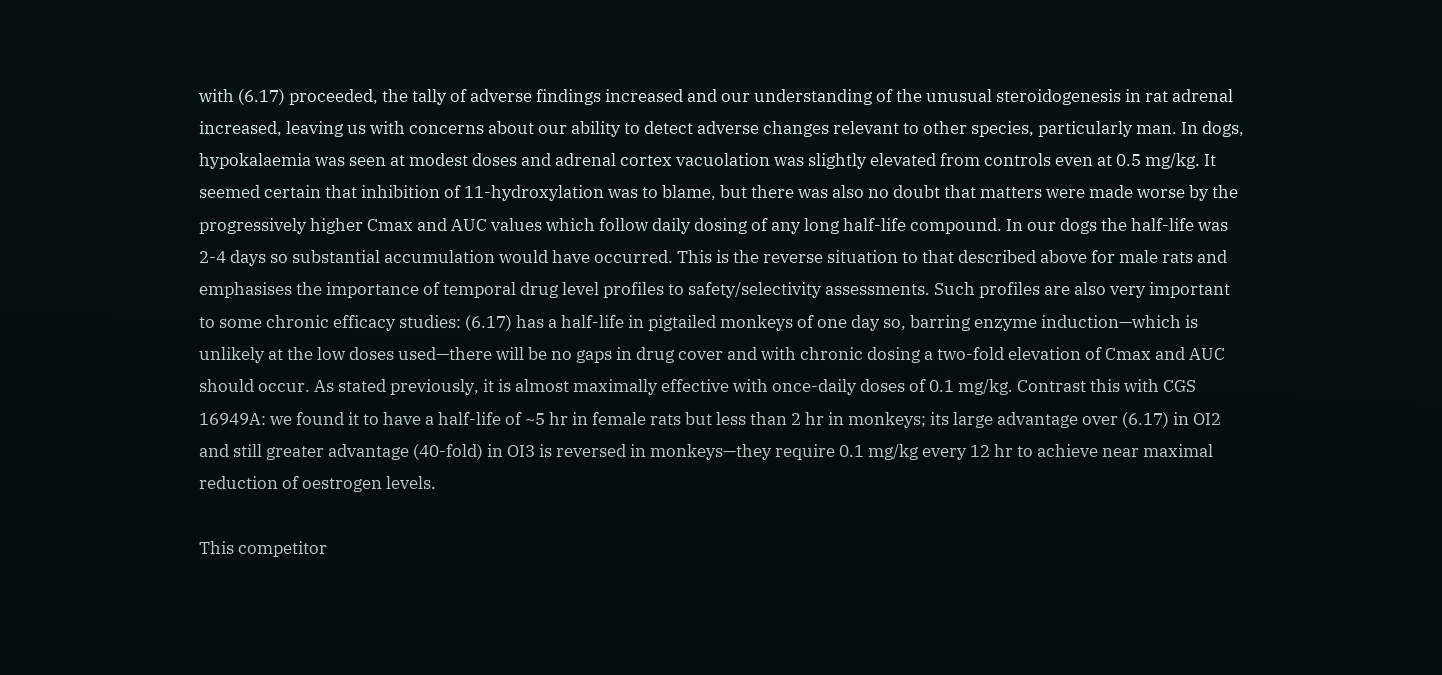with (6.17) proceeded, the tally of adverse findings increased and our understanding of the unusual steroidogenesis in rat adrenal increased, leaving us with concerns about our ability to detect adverse changes relevant to other species, particularly man. In dogs, hypokalaemia was seen at modest doses and adrenal cortex vacuolation was slightly elevated from controls even at 0.5 mg/kg. It seemed certain that inhibition of 11-hydroxylation was to blame, but there was also no doubt that matters were made worse by the progressively higher Cmax and AUC values which follow daily dosing of any long half-life compound. In our dogs the half-life was 2-4 days so substantial accumulation would have occurred. This is the reverse situation to that described above for male rats and emphasises the importance of temporal drug level profiles to safety/selectivity assessments. Such profiles are also very important to some chronic efficacy studies: (6.17) has a half-life in pigtailed monkeys of one day so, barring enzyme induction—which is unlikely at the low doses used—there will be no gaps in drug cover and with chronic dosing a two-fold elevation of Cmax and AUC should occur. As stated previously, it is almost maximally effective with once-daily doses of 0.1 mg/kg. Contrast this with CGS 16949A: we found it to have a half-life of ~5 hr in female rats but less than 2 hr in monkeys; its large advantage over (6.17) in OI2 and still greater advantage (40-fold) in OI3 is reversed in monkeys—they require 0.1 mg/kg every 12 hr to achieve near maximal reduction of oestrogen levels.

This competitor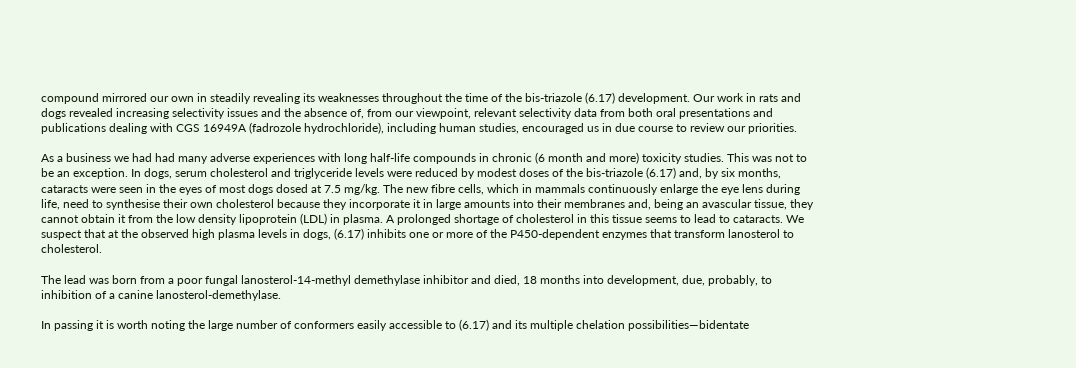compound mirrored our own in steadily revealing its weaknesses throughout the time of the bis-triazole (6.17) development. Our work in rats and dogs revealed increasing selectivity issues and the absence of, from our viewpoint, relevant selectivity data from both oral presentations and publications dealing with CGS 16949A (fadrozole hydrochloride), including human studies, encouraged us in due course to review our priorities.

As a business we had had many adverse experiences with long half-life compounds in chronic (6 month and more) toxicity studies. This was not to be an exception. In dogs, serum cholesterol and triglyceride levels were reduced by modest doses of the bis-triazole (6.17) and, by six months, cataracts were seen in the eyes of most dogs dosed at 7.5 mg/kg. The new fibre cells, which in mammals continuously enlarge the eye lens during life, need to synthesise their own cholesterol because they incorporate it in large amounts into their membranes and, being an avascular tissue, they cannot obtain it from the low density lipoprotein (LDL) in plasma. A prolonged shortage of cholesterol in this tissue seems to lead to cataracts. We suspect that at the observed high plasma levels in dogs, (6.17) inhibits one or more of the P450-dependent enzymes that transform lanosterol to cholesterol.

The lead was born from a poor fungal lanosterol-14-methyl demethylase inhibitor and died, 18 months into development, due, probably, to inhibition of a canine lanosterol-demethylase.

In passing it is worth noting the large number of conformers easily accessible to (6.17) and its multiple chelation possibilities—bidentate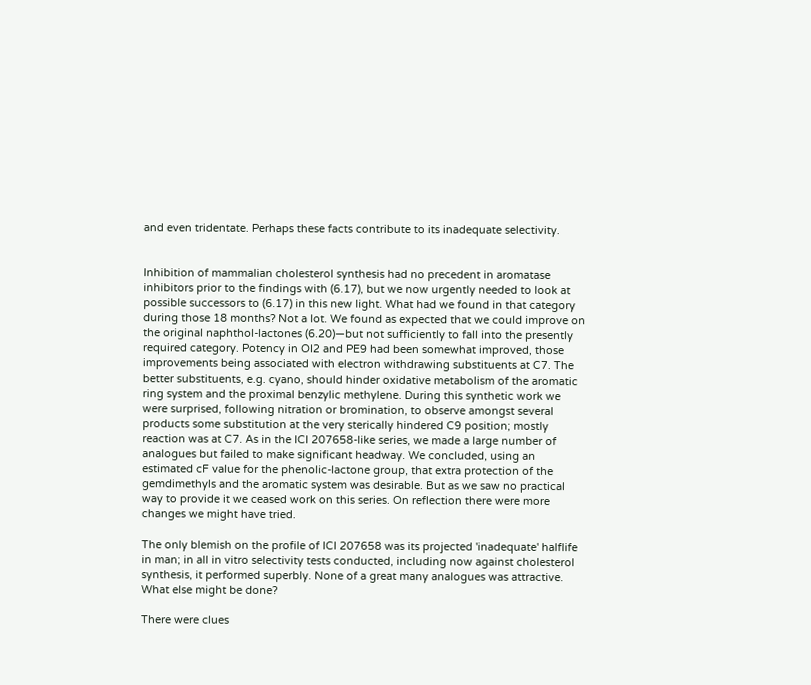and even tridentate. Perhaps these facts contribute to its inadequate selectivity.


Inhibition of mammalian cholesterol synthesis had no precedent in aromatase inhibitors prior to the findings with (6.17), but we now urgently needed to look at possible successors to (6.17) in this new light. What had we found in that category during those 18 months? Not a lot. We found as expected that we could improve on the original naphthol-lactones (6.20)—but not sufficiently to fall into the presently required category. Potency in OI2 and PE9 had been somewhat improved, those improvements being associated with electron withdrawing substituents at C7. The better substituents, e.g. cyano, should hinder oxidative metabolism of the aromatic ring system and the proximal benzylic methylene. During this synthetic work we were surprised, following nitration or bromination, to observe amongst several products some substitution at the very sterically hindered C9 position; mostly reaction was at C7. As in the ICI 207658-like series, we made a large number of analogues but failed to make significant headway. We concluded, using an estimated cF value for the phenolic-lactone group, that extra protection of the gemdimethyls and the aromatic system was desirable. But as we saw no practical way to provide it we ceased work on this series. On reflection there were more changes we might have tried.

The only blemish on the profile of ICI 207658 was its projected 'inadequate' halflife in man; in all in vitro selectivity tests conducted, including now against cholesterol synthesis, it performed superbly. None of a great many analogues was attractive. What else might be done?

There were clues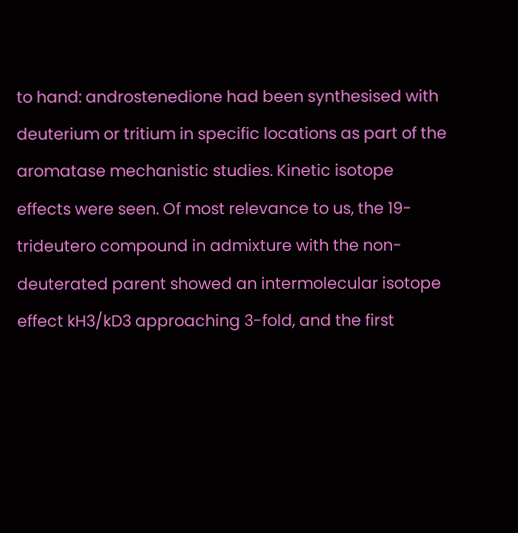to hand: androstenedione had been synthesised with deuterium or tritium in specific locations as part of the aromatase mechanistic studies. Kinetic isotope effects were seen. Of most relevance to us, the 19-trideutero compound in admixture with the non-deuterated parent showed an intermolecular isotope effect kH3/kD3 approaching 3-fold, and the first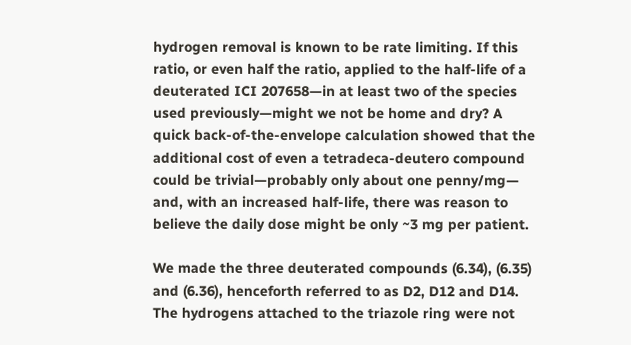hydrogen removal is known to be rate limiting. If this ratio, or even half the ratio, applied to the half-life of a deuterated ICI 207658—in at least two of the species used previously—might we not be home and dry? A quick back-of-the-envelope calculation showed that the additional cost of even a tetradeca-deutero compound could be trivial—probably only about one penny/mg— and, with an increased half-life, there was reason to believe the daily dose might be only ~3 mg per patient.

We made the three deuterated compounds (6.34), (6.35) and (6.36), henceforth referred to as D2, D12 and D14. The hydrogens attached to the triazole ring were not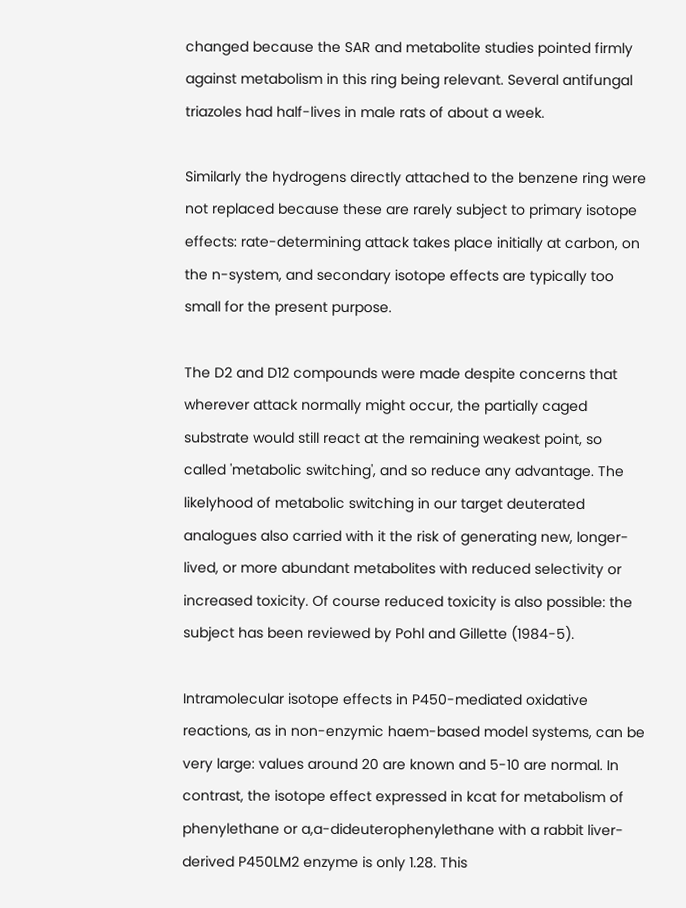changed because the SAR and metabolite studies pointed firmly against metabolism in this ring being relevant. Several antifungal triazoles had half-lives in male rats of about a week.

Similarly the hydrogens directly attached to the benzene ring were not replaced because these are rarely subject to primary isotope effects: rate-determining attack takes place initially at carbon, on the n-system, and secondary isotope effects are typically too small for the present purpose.

The D2 and D12 compounds were made despite concerns that wherever attack normally might occur, the partially caged substrate would still react at the remaining weakest point, so called 'metabolic switching', and so reduce any advantage. The likelyhood of metabolic switching in our target deuterated analogues also carried with it the risk of generating new, longer-lived, or more abundant metabolites with reduced selectivity or increased toxicity. Of course reduced toxicity is also possible: the subject has been reviewed by Pohl and Gillette (1984-5).

Intramolecular isotope effects in P450-mediated oxidative reactions, as in non-enzymic haem-based model systems, can be very large: values around 20 are known and 5-10 are normal. In contrast, the isotope effect expressed in kcat for metabolism of phenylethane or a,a-dideuterophenylethane with a rabbit liver-derived P450LM2 enzyme is only 1.28. This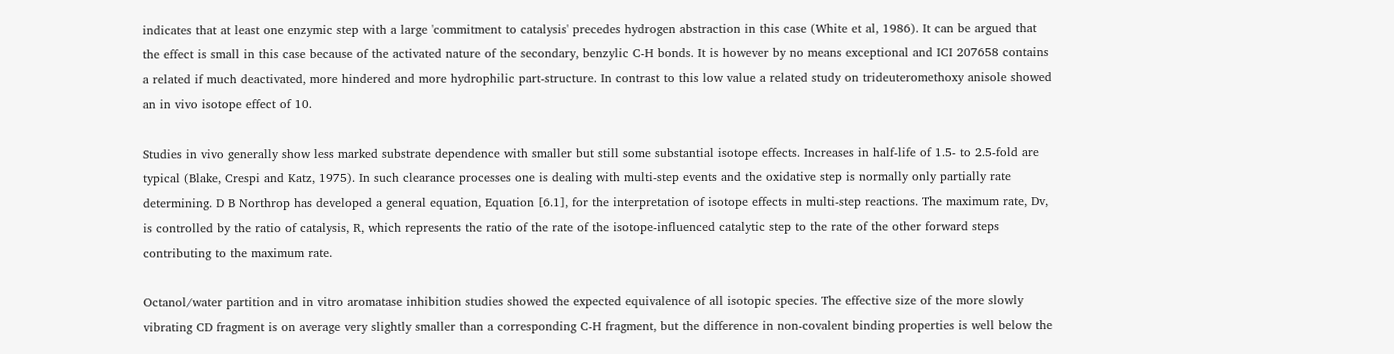indicates that at least one enzymic step with a large 'commitment to catalysis' precedes hydrogen abstraction in this case (White et al, 1986). It can be argued that the effect is small in this case because of the activated nature of the secondary, benzylic C-H bonds. It is however by no means exceptional and ICI 207658 contains a related if much deactivated, more hindered and more hydrophilic part-structure. In contrast to this low value a related study on trideuteromethoxy anisole showed an in vivo isotope effect of 10.

Studies in vivo generally show less marked substrate dependence with smaller but still some substantial isotope effects. Increases in half-life of 1.5- to 2.5-fold are typical (Blake, Crespi and Katz, 1975). In such clearance processes one is dealing with multi-step events and the oxidative step is normally only partially rate determining. D B Northrop has developed a general equation, Equation [6.1], for the interpretation of isotope effects in multi-step reactions. The maximum rate, Dv, is controlled by the ratio of catalysis, R, which represents the ratio of the rate of the isotope-influenced catalytic step to the rate of the other forward steps contributing to the maximum rate.

Octanol/water partition and in vitro aromatase inhibition studies showed the expected equivalence of all isotopic species. The effective size of the more slowly vibrating CD fragment is on average very slightly smaller than a corresponding C-H fragment, but the difference in non-covalent binding properties is well below the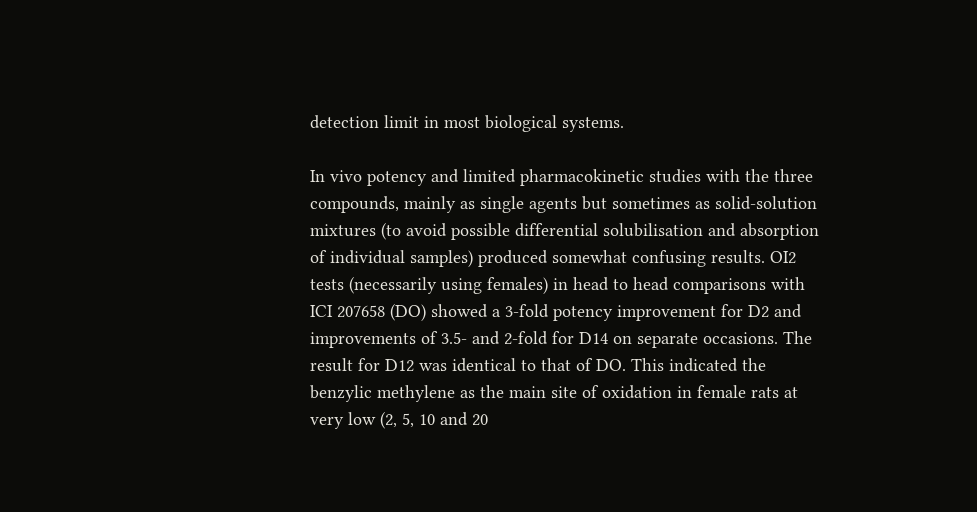detection limit in most biological systems.

In vivo potency and limited pharmacokinetic studies with the three compounds, mainly as single agents but sometimes as solid-solution mixtures (to avoid possible differential solubilisation and absorption of individual samples) produced somewhat confusing results. OI2 tests (necessarily using females) in head to head comparisons with ICI 207658 (DO) showed a 3-fold potency improvement for D2 and improvements of 3.5- and 2-fold for D14 on separate occasions. The result for D12 was identical to that of DO. This indicated the benzylic methylene as the main site of oxidation in female rats at very low (2, 5, 10 and 20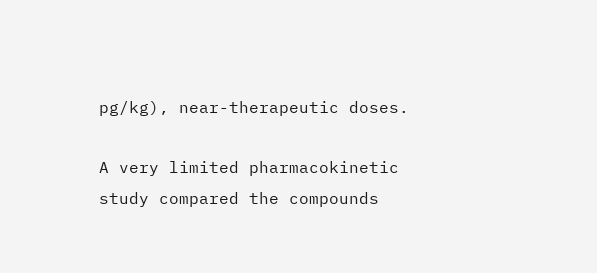pg/kg), near-therapeutic doses.

A very limited pharmacokinetic study compared the compounds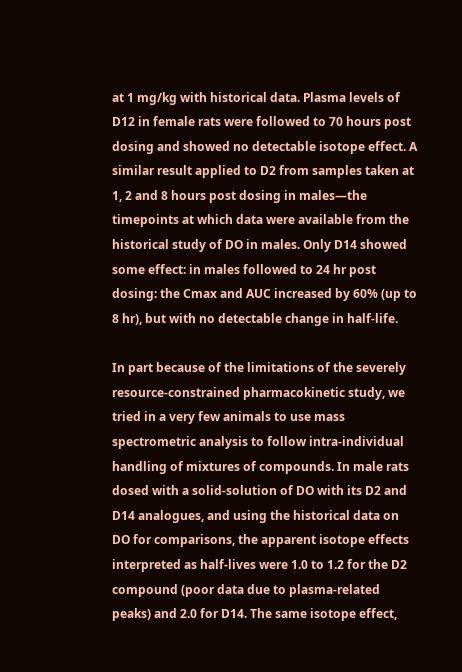at 1 mg/kg with historical data. Plasma levels of D12 in female rats were followed to 70 hours post dosing and showed no detectable isotope effect. A similar result applied to D2 from samples taken at 1, 2 and 8 hours post dosing in males—the timepoints at which data were available from the historical study of DO in males. Only D14 showed some effect: in males followed to 24 hr post dosing: the Cmax and AUC increased by 60% (up to 8 hr), but with no detectable change in half-life.

In part because of the limitations of the severely resource-constrained pharmacokinetic study, we tried in a very few animals to use mass spectrometric analysis to follow intra-individual handling of mixtures of compounds. In male rats dosed with a solid-solution of DO with its D2 and D14 analogues, and using the historical data on DO for comparisons, the apparent isotope effects interpreted as half-lives were 1.0 to 1.2 for the D2 compound (poor data due to plasma-related peaks) and 2.0 for D14. The same isotope effect,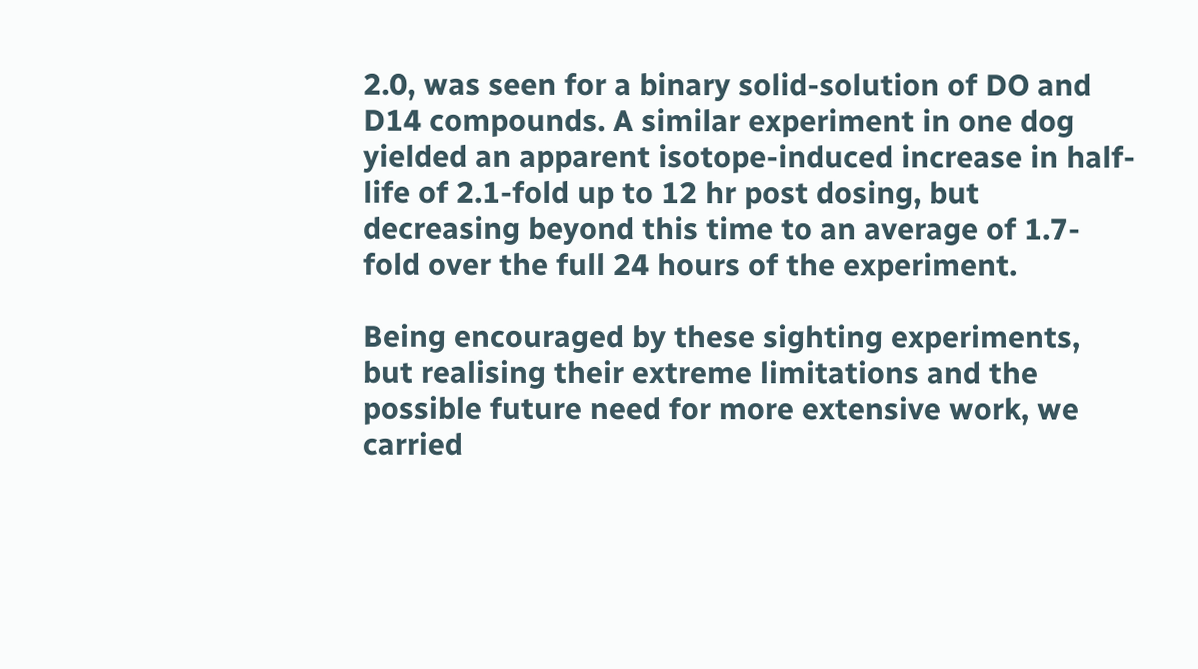2.0, was seen for a binary solid-solution of DO and D14 compounds. A similar experiment in one dog yielded an apparent isotope-induced increase in half-life of 2.1-fold up to 12 hr post dosing, but decreasing beyond this time to an average of 1.7-fold over the full 24 hours of the experiment.

Being encouraged by these sighting experiments, but realising their extreme limitations and the possible future need for more extensive work, we carried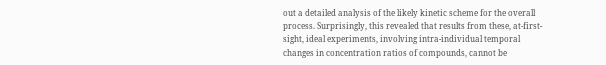out a detailed analysis of the likely kinetic scheme for the overall process. Surprisingly, this revealed that results from these, at-first-sight, ideal experiments, involving intra-individual temporal changes in concentration ratios of compounds, cannot be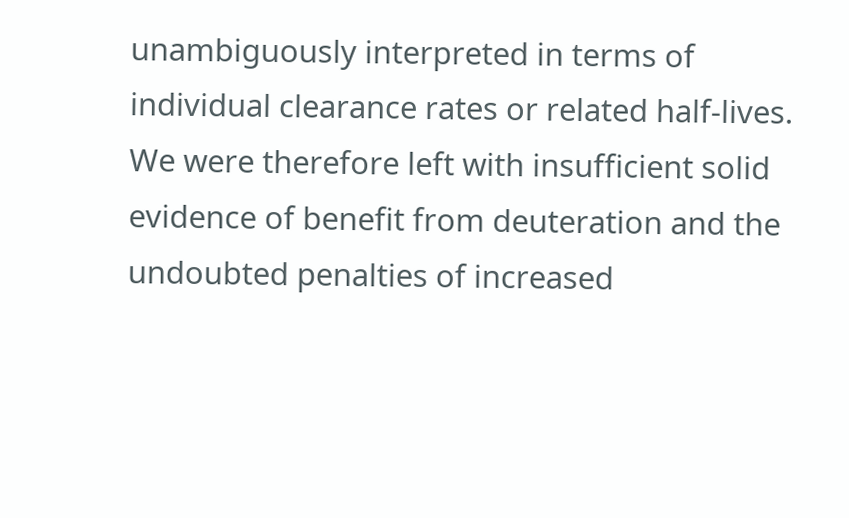unambiguously interpreted in terms of individual clearance rates or related half-lives. We were therefore left with insufficient solid evidence of benefit from deuteration and the undoubted penalties of increased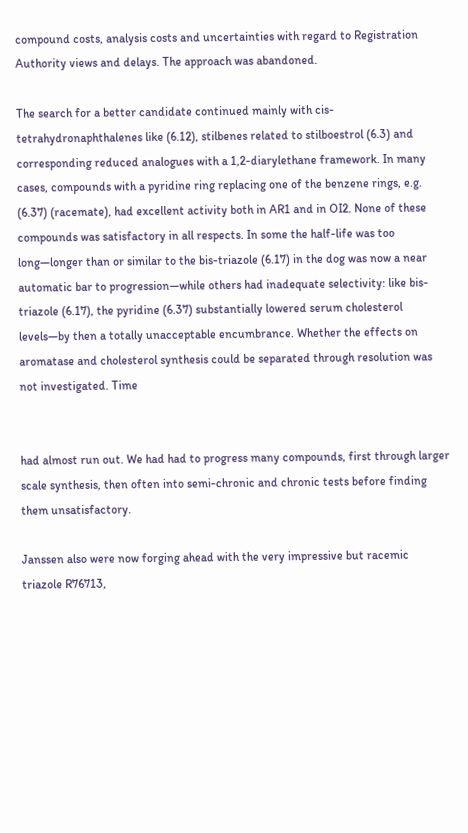compound costs, analysis costs and uncertainties with regard to Registration Authority views and delays. The approach was abandoned.

The search for a better candidate continued mainly with cis-tetrahydronaphthalenes like (6.12), stilbenes related to stilboestrol (6.3) and corresponding reduced analogues with a 1,2-diarylethane framework. In many cases, compounds with a pyridine ring replacing one of the benzene rings, e.g. (6.37) (racemate), had excellent activity both in AR1 and in OI2. None of these compounds was satisfactory in all respects. In some the half-life was too long—longer than or similar to the bis-triazole (6.17) in the dog was now a near automatic bar to progression—while others had inadequate selectivity: like bis-triazole (6.17), the pyridine (6.37) substantially lowered serum cholesterol levels—by then a totally unacceptable encumbrance. Whether the effects on aromatase and cholesterol synthesis could be separated through resolution was not investigated. Time


had almost run out. We had had to progress many compounds, first through larger scale synthesis, then often into semi-chronic and chronic tests before finding them unsatisfactory.

Janssen also were now forging ahead with the very impressive but racemic triazole R76713,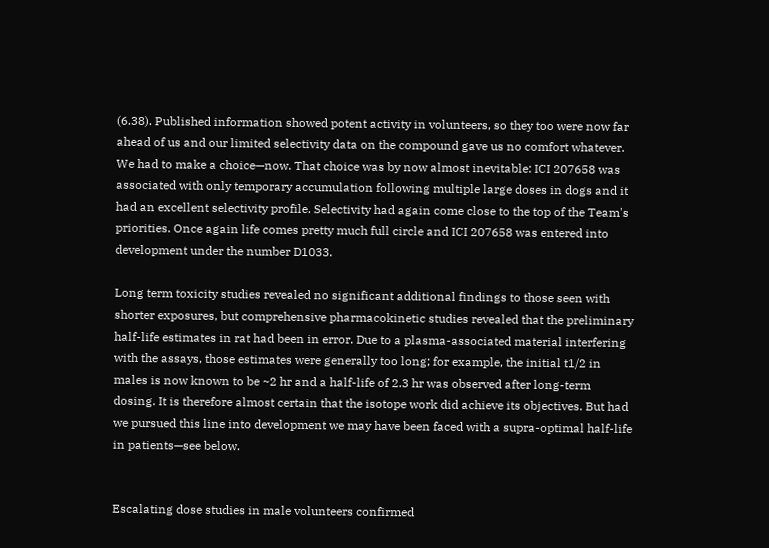(6.38). Published information showed potent activity in volunteers, so they too were now far ahead of us and our limited selectivity data on the compound gave us no comfort whatever. We had to make a choice—now. That choice was by now almost inevitable: ICI 207658 was associated with only temporary accumulation following multiple large doses in dogs and it had an excellent selectivity profile. Selectivity had again come close to the top of the Team's priorities. Once again life comes pretty much full circle and ICI 207658 was entered into development under the number D1033.

Long term toxicity studies revealed no significant additional findings to those seen with shorter exposures, but comprehensive pharmacokinetic studies revealed that the preliminary half-life estimates in rat had been in error. Due to a plasma-associated material interfering with the assays, those estimates were generally too long; for example, the initial t1/2 in males is now known to be ~2 hr and a half-life of 2.3 hr was observed after long-term dosing. It is therefore almost certain that the isotope work did achieve its objectives. But had we pursued this line into development we may have been faced with a supra-optimal half-life in patients—see below.


Escalating dose studies in male volunteers confirmed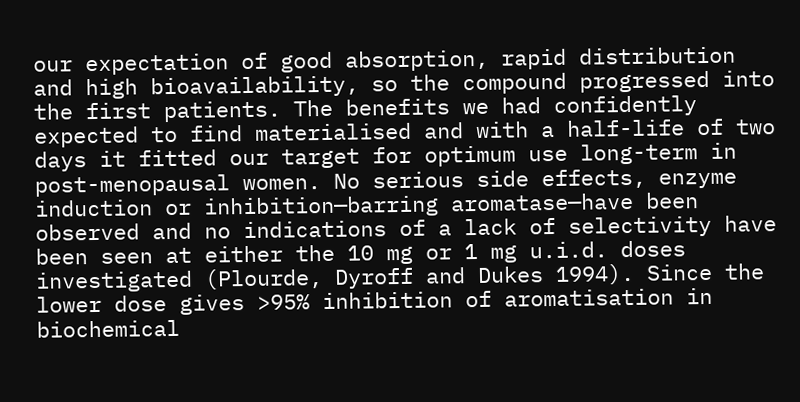our expectation of good absorption, rapid distribution and high bioavailability, so the compound progressed into the first patients. The benefits we had confidently expected to find materialised and with a half-life of two days it fitted our target for optimum use long-term in post-menopausal women. No serious side effects, enzyme induction or inhibition—barring aromatase—have been observed and no indications of a lack of selectivity have been seen at either the 10 mg or 1 mg u.i.d. doses investigated (Plourde, Dyroff and Dukes 1994). Since the lower dose gives >95% inhibition of aromatisation in biochemical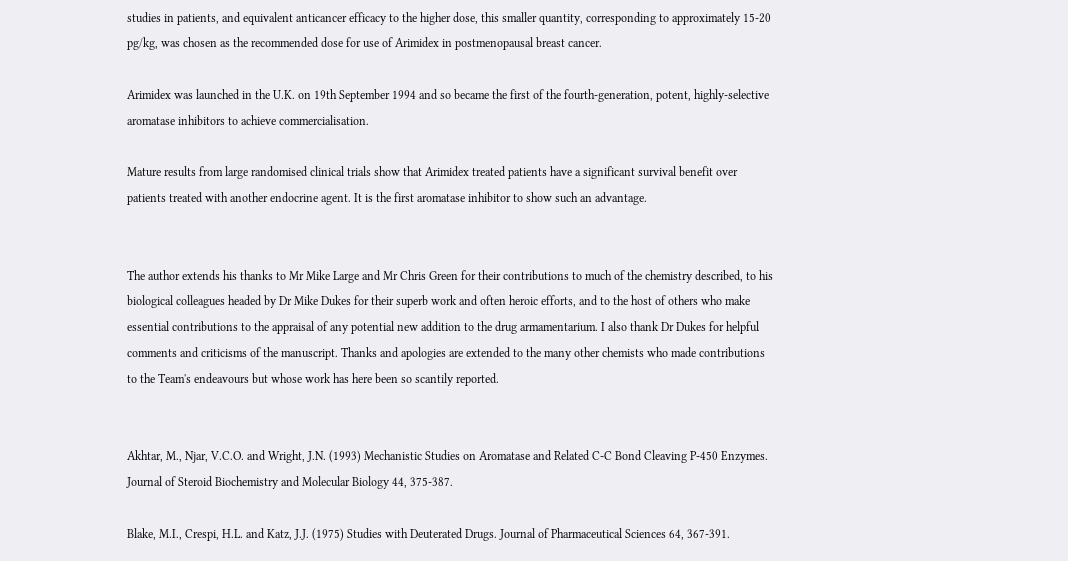studies in patients, and equivalent anticancer efficacy to the higher dose, this smaller quantity, corresponding to approximately 15-20 pg/kg, was chosen as the recommended dose for use of Arimidex in postmenopausal breast cancer.

Arimidex was launched in the U.K. on 19th September 1994 and so became the first of the fourth-generation, potent, highly-selective aromatase inhibitors to achieve commercialisation.

Mature results from large randomised clinical trials show that Arimidex treated patients have a significant survival benefit over patients treated with another endocrine agent. It is the first aromatase inhibitor to show such an advantage.


The author extends his thanks to Mr Mike Large and Mr Chris Green for their contributions to much of the chemistry described, to his biological colleagues headed by Dr Mike Dukes for their superb work and often heroic efforts, and to the host of others who make essential contributions to the appraisal of any potential new addition to the drug armamentarium. I also thank Dr Dukes for helpful comments and criticisms of the manuscript. Thanks and apologies are extended to the many other chemists who made contributions to the Team's endeavours but whose work has here been so scantily reported.


Akhtar, M., Njar, V.C.O. and Wright, J.N. (1993) Mechanistic Studies on Aromatase and Related C-C Bond Cleaving P-450 Enzymes. Journal of Steroid Biochemistry and Molecular Biology 44, 375-387.

Blake, M.I., Crespi, H.L. and Katz, J.J. (1975) Studies with Deuterated Drugs. Journal of Pharmaceutical Sciences 64, 367-391.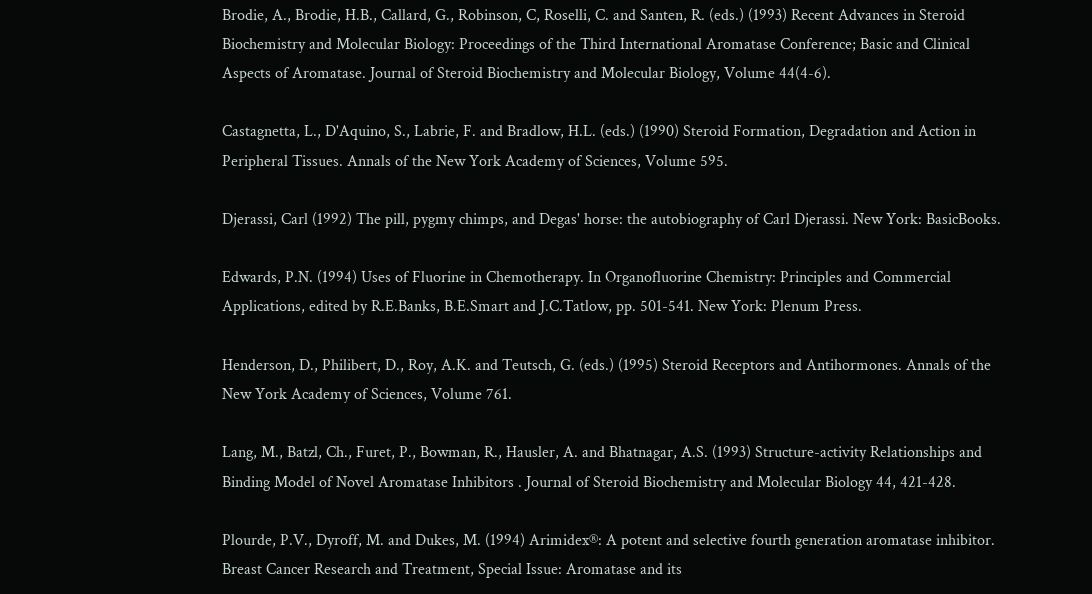Brodie, A., Brodie, H.B., Callard, G., Robinson, C, Roselli, C. and Santen, R. (eds.) (1993) Recent Advances in Steroid Biochemistry and Molecular Biology: Proceedings of the Third International Aromatase Conference; Basic and Clinical Aspects of Aromatase. Journal of Steroid Biochemistry and Molecular Biology, Volume 44(4-6).

Castagnetta, L., D'Aquino, S., Labrie, F. and Bradlow, H.L. (eds.) (1990) Steroid Formation, Degradation and Action in Peripheral Tissues. Annals of the New York Academy of Sciences, Volume 595.

Djerassi, Carl (1992) The pill, pygmy chimps, and Degas' horse: the autobiography of Carl Djerassi. New York: BasicBooks.

Edwards, P.N. (1994) Uses of Fluorine in Chemotherapy. In Organofluorine Chemistry: Principles and Commercial Applications, edited by R.E.Banks, B.E.Smart and J.C.Tatlow, pp. 501-541. New York: Plenum Press.

Henderson, D., Philibert, D., Roy, A.K. and Teutsch, G. (eds.) (1995) Steroid Receptors and Antihormones. Annals of the New York Academy of Sciences, Volume 761.

Lang, M., Batzl, Ch., Furet, P., Bowman, R., Hausler, A. and Bhatnagar, A.S. (1993) Structure-activity Relationships and Binding Model of Novel Aromatase Inhibitors . Journal of Steroid Biochemistry and Molecular Biology 44, 421-428.

Plourde, P.V., Dyroff, M. and Dukes, M. (1994) Arimidex®: A potent and selective fourth generation aromatase inhibitor. Breast Cancer Research and Treatment, Special Issue: Aromatase and its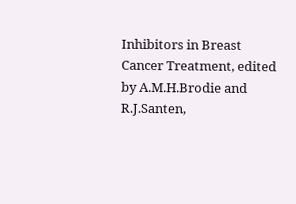Inhibitors in Breast Cancer Treatment, edited by A.M.H.Brodie and R.J.Santen,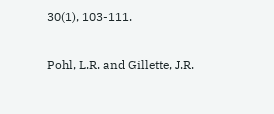30(1), 103-111.

Pohl, L.R. and Gillette, J.R.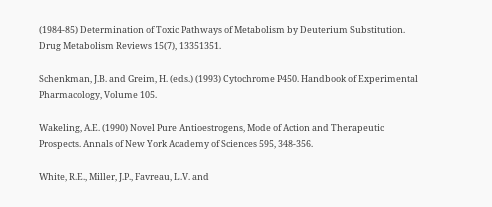(1984-85) Determination of Toxic Pathways of Metabolism by Deuterium Substitution. Drug Metabolism Reviews 15(7), 13351351.

Schenkman, J.B. and Greim, H. (eds.) (1993) Cytochrome P450. Handbook of Experimental Pharmacology, Volume 105.

Wakeling, A.E. (1990) Novel Pure Antioestrogens, Mode of Action and Therapeutic Prospects. Annals of New York Academy of Sciences 595, 348-356.

White, R.E., Miller, J.P., Favreau, L.V. and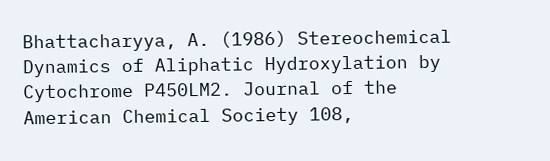Bhattacharyya, A. (1986) Stereochemical Dynamics of Aliphatic Hydroxylation by Cytochrome P450LM2. Journal of the American Chemical Society 108,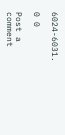6024-6031.

0 0

Post a comment